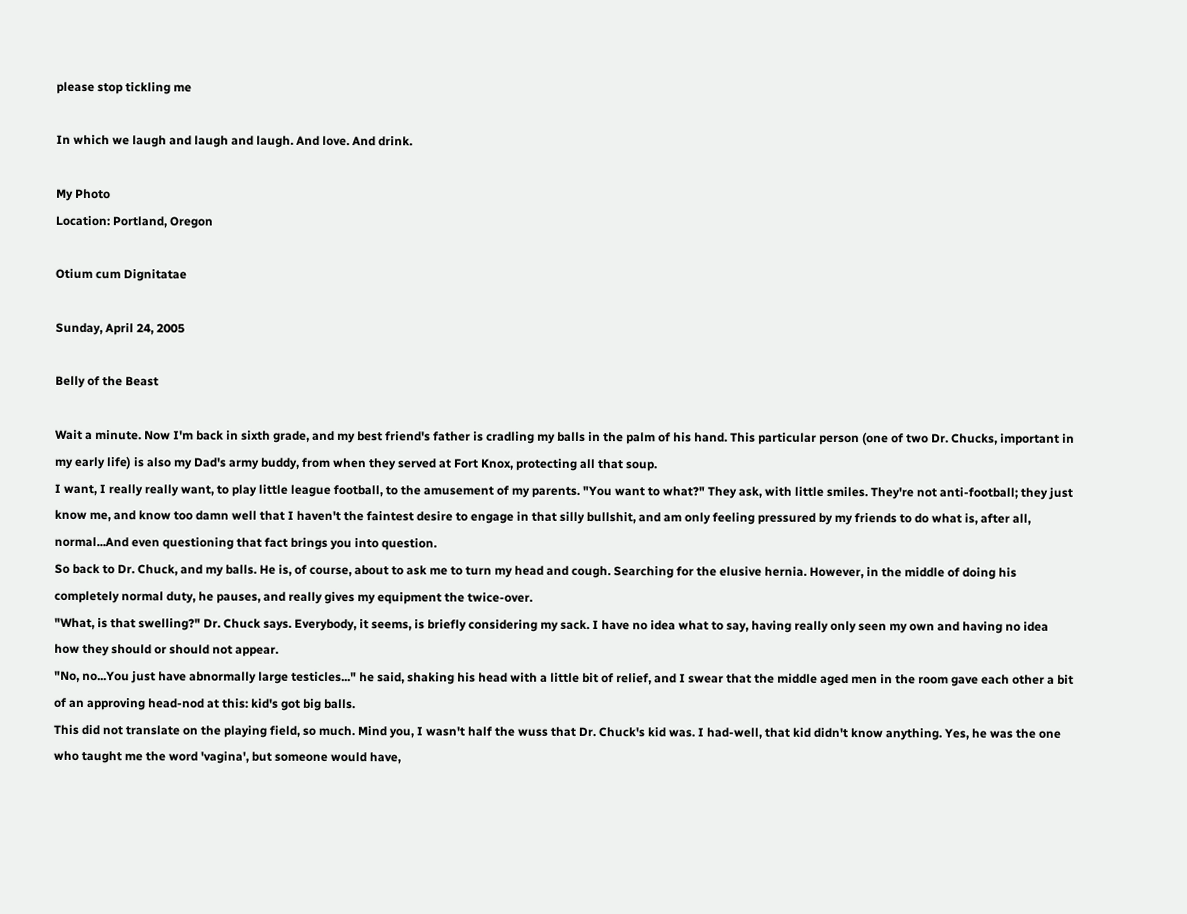please stop tickling me

In which we laugh and laugh and laugh. And love. And drink.

My Photo
Location: Portland, Oregon

Otium cum Dignitatae

Sunday, April 24, 2005

Belly of the Beast

Wait a minute. Now I'm back in sixth grade, and my best friend's father is cradling my balls in the palm of his hand. This particular person (one of two Dr. Chucks, important in my early life) is also my Dad's army buddy, from when they served at Fort Knox, protecting all that soup.
I want, I really really want, to play little league football, to the amusement of my parents. "You want to what?" They ask, with little smiles. They're not anti-football; they just know me, and know too damn well that I haven't the faintest desire to engage in that silly bullshit, and am only feeling pressured by my friends to do what is, after all, normal...And even questioning that fact brings you into question.
So back to Dr. Chuck, and my balls. He is, of course, about to ask me to turn my head and cough. Searching for the elusive hernia. However, in the middle of doing his completely normal duty, he pauses, and really gives my equipment the twice-over.
"What, is that swelling?" Dr. Chuck says. Everybody, it seems, is briefly considering my sack. I have no idea what to say, having really only seen my own and having no idea how they should or should not appear.
"No, no...You just have abnormally large testicles..." he said, shaking his head with a little bit of relief, and I swear that the middle aged men in the room gave each other a bit of an approving head-nod at this: kid's got big balls.
This did not translate on the playing field, so much. Mind you, I wasn't half the wuss that Dr. Chuck's kid was. I had-well, that kid didn't know anything. Yes, he was the one who taught me the word 'vagina', but someone would have,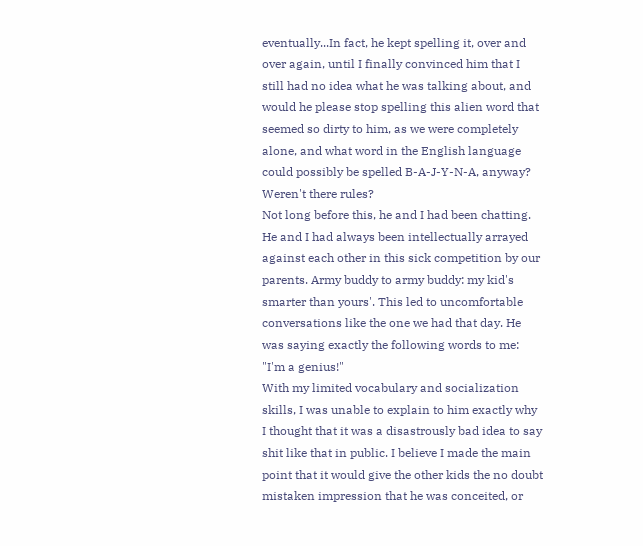eventually...In fact, he kept spelling it, over and over again, until I finally convinced him that I still had no idea what he was talking about, and would he please stop spelling this alien word that seemed so dirty to him, as we were completely alone, and what word in the English language could possibly be spelled B-A-J-Y-N-A, anyway? Weren't there rules?
Not long before this, he and I had been chatting. He and I had always been intellectually arrayed against each other in this sick competition by our parents. Army buddy to army buddy: my kid's smarter than yours'. This led to uncomfortable conversations like the one we had that day. He was saying exactly the following words to me: "I'm a genius!"
With my limited vocabulary and socialization skills, I was unable to explain to him exactly why I thought that it was a disastrously bad idea to say shit like that in public. I believe I made the main point that it would give the other kids the no doubt mistaken impression that he was conceited, or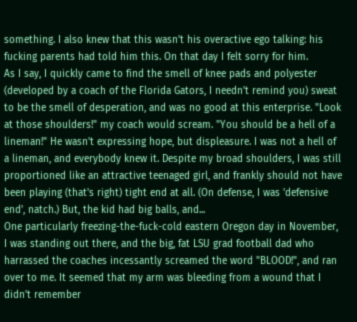something. I also knew that this wasn't his overactive ego talking: his fucking parents had told him this. On that day I felt sorry for him.
As I say, I quickly came to find the smell of knee pads and polyester (developed by a coach of the Florida Gators, I needn't remind you) sweat to be the smell of desperation, and was no good at this enterprise. "Look at those shoulders!" my coach would scream. "You should be a hell of a lineman!" He wasn't expressing hope, but displeasure. I was not a hell of a lineman, and everybody knew it. Despite my broad shoulders, I was still proportioned like an attractive teenaged girl, and frankly should not have been playing (that's right) tight end at all. (On defense, I was 'defensive end', natch.) But, the kid had big balls, and...
One particularly freezing-the-fuck-cold eastern Oregon day in November, I was standing out there, and the big, fat LSU grad football dad who harrassed the coaches incessantly screamed the word "BLOOD!", and ran over to me. It seemed that my arm was bleeding from a wound that I didn't remember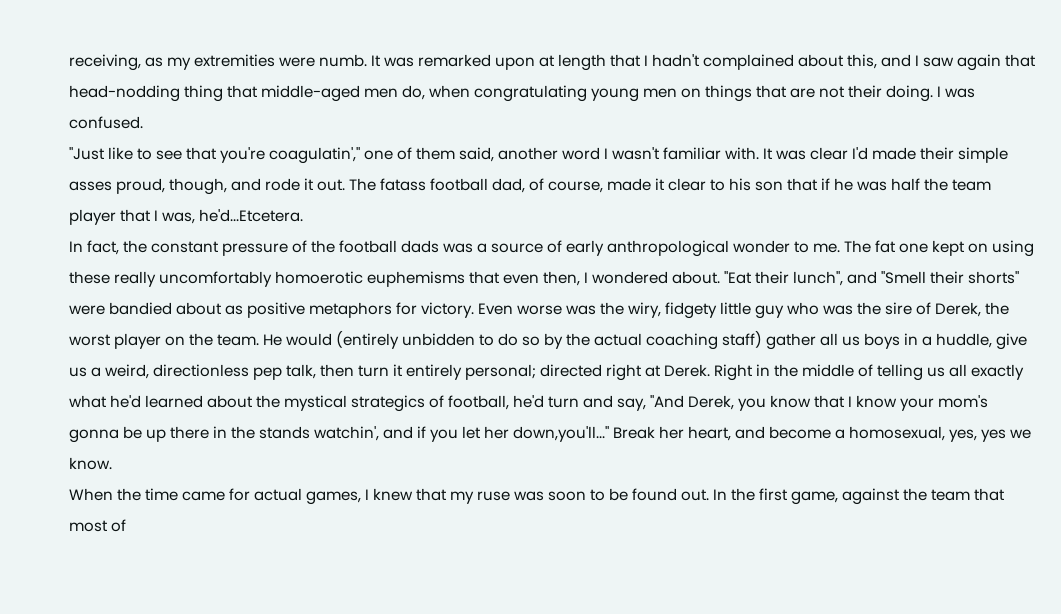receiving, as my extremities were numb. It was remarked upon at length that I hadn't complained about this, and I saw again that head-nodding thing that middle-aged men do, when congratulating young men on things that are not their doing. I was confused.
"Just like to see that you're coagulatin'," one of them said, another word I wasn't familiar with. It was clear I'd made their simple asses proud, though, and rode it out. The fatass football dad, of course, made it clear to his son that if he was half the team player that I was, he'd...Etcetera.
In fact, the constant pressure of the football dads was a source of early anthropological wonder to me. The fat one kept on using these really uncomfortably homoerotic euphemisms that even then, I wondered about. "Eat their lunch", and "Smell their shorts" were bandied about as positive metaphors for victory. Even worse was the wiry, fidgety little guy who was the sire of Derek, the worst player on the team. He would (entirely unbidden to do so by the actual coaching staff) gather all us boys in a huddle, give us a weird, directionless pep talk, then turn it entirely personal; directed right at Derek. Right in the middle of telling us all exactly what he'd learned about the mystical strategics of football, he'd turn and say, "And Derek, you know that I know your mom's gonna be up there in the stands watchin', and if you let her down,you'll..." Break her heart, and become a homosexual, yes, yes we know.
When the time came for actual games, I knew that my ruse was soon to be found out. In the first game, against the team that most of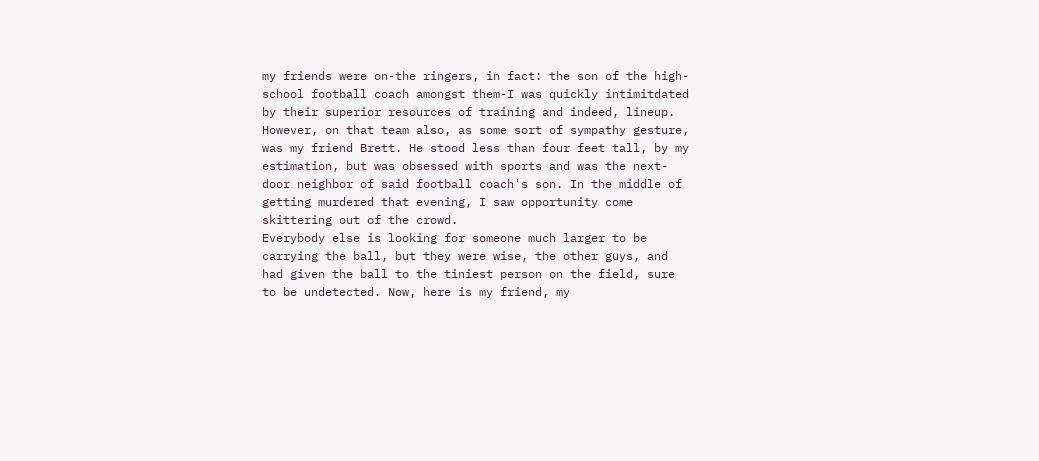my friends were on-the ringers, in fact: the son of the high-school football coach amongst them-I was quickly intimitdated by their superior resources of training and indeed, lineup.
However, on that team also, as some sort of sympathy gesture, was my friend Brett. He stood less than four feet tall, by my estimation, but was obsessed with sports and was the next-door neighbor of said football coach's son. In the middle of getting murdered that evening, I saw opportunity come skittering out of the crowd.
Everybody else is looking for someone much larger to be carrying the ball, but they were wise, the other guys, and had given the ball to the tiniest person on the field, sure to be undetected. Now, here is my friend, my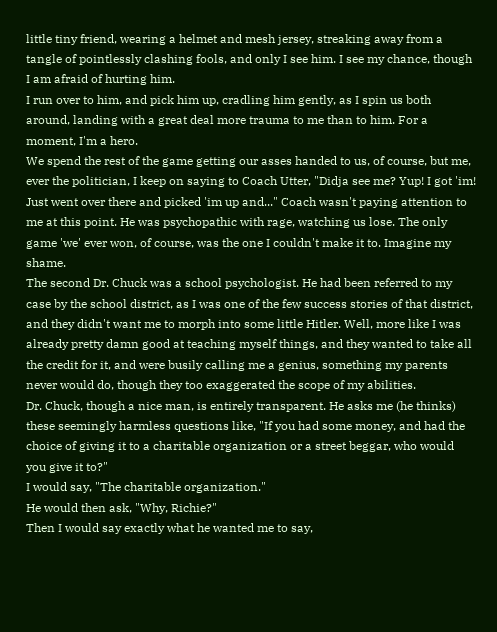little tiny friend, wearing a helmet and mesh jersey, streaking away from a tangle of pointlessly clashing fools, and only I see him. I see my chance, though I am afraid of hurting him.
I run over to him, and pick him up, cradling him gently, as I spin us both around, landing with a great deal more trauma to me than to him. For a moment, I'm a hero.
We spend the rest of the game getting our asses handed to us, of course, but me, ever the politician, I keep on saying to Coach Utter, "Didja see me? Yup! I got 'im! Just went over there and picked 'im up and..." Coach wasn't paying attention to me at this point. He was psychopathic with rage, watching us lose. The only game 'we' ever won, of course, was the one I couldn't make it to. Imagine my shame.
The second Dr. Chuck was a school psychologist. He had been referred to my case by the school district, as I was one of the few success stories of that district, and they didn't want me to morph into some little Hitler. Well, more like I was already pretty damn good at teaching myself things, and they wanted to take all the credit for it, and were busily calling me a genius, something my parents never would do, though they too exaggerated the scope of my abilities.
Dr. Chuck, though a nice man, is entirely transparent. He asks me (he thinks) these seemingly harmless questions like, "If you had some money, and had the choice of giving it to a charitable organization or a street beggar, who would you give it to?"
I would say, "The charitable organization."
He would then ask, "Why, Richie?"
Then I would say exactly what he wanted me to say,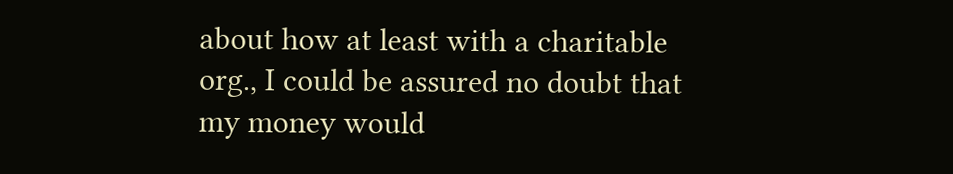about how at least with a charitable org., I could be assured no doubt that my money would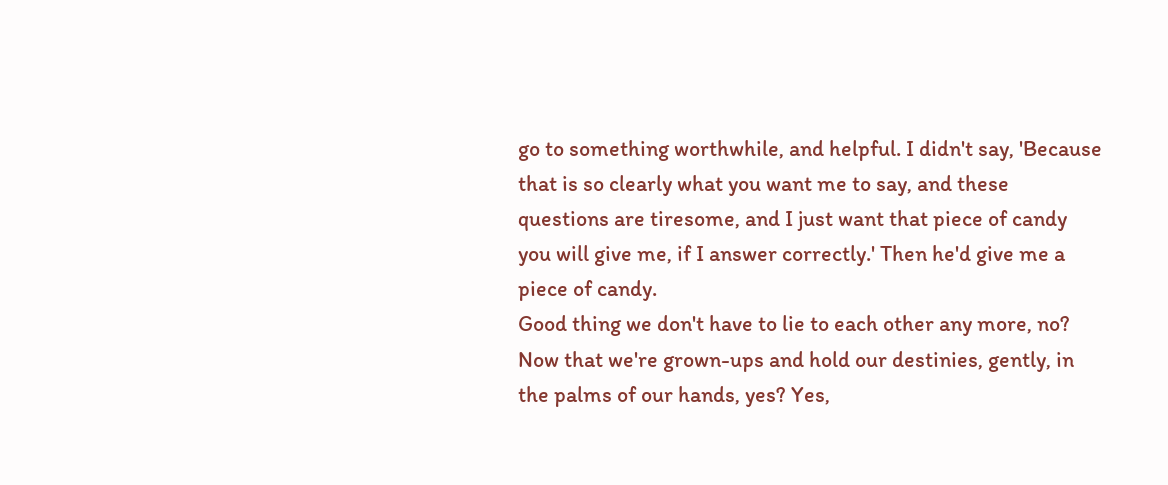go to something worthwhile, and helpful. I didn't say, 'Because that is so clearly what you want me to say, and these questions are tiresome, and I just want that piece of candy you will give me, if I answer correctly.' Then he'd give me a piece of candy.
Good thing we don't have to lie to each other any more, no? Now that we're grown-ups and hold our destinies, gently, in the palms of our hands, yes? Yes,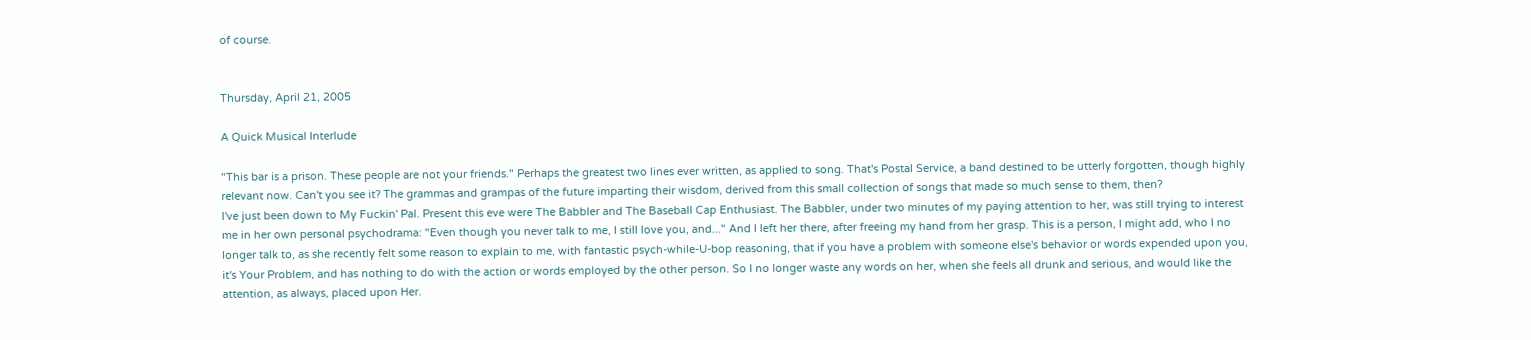of course.


Thursday, April 21, 2005

A Quick Musical Interlude

"This bar is a prison. These people are not your friends." Perhaps the greatest two lines ever written, as applied to song. That's Postal Service, a band destined to be utterly forgotten, though highly relevant now. Can't you see it? The grammas and grampas of the future imparting their wisdom, derived from this small collection of songs that made so much sense to them, then?
I've just been down to My Fuckin' Pal. Present this eve were The Babbler and The Baseball Cap Enthusiast. The Babbler, under two minutes of my paying attention to her, was still trying to interest me in her own personal psychodrama: "Even though you never talk to me, I still love you, and..." And I left her there, after freeing my hand from her grasp. This is a person, I might add, who I no longer talk to, as she recently felt some reason to explain to me, with fantastic psych-while-U-bop reasoning, that if you have a problem with someone else's behavior or words expended upon you, it's Your Problem, and has nothing to do with the action or words employed by the other person. So I no longer waste any words on her, when she feels all drunk and serious, and would like the attention, as always, placed upon Her.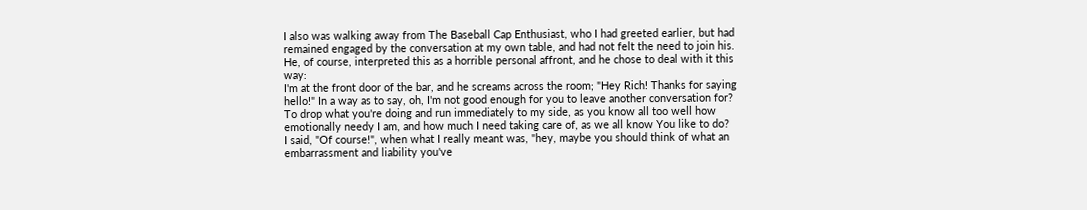I also was walking away from The Baseball Cap Enthusiast, who I had greeted earlier, but had remained engaged by the conversation at my own table, and had not felt the need to join his. He, of course, interpreted this as a horrible personal affront, and he chose to deal with it this way:
I'm at the front door of the bar, and he screams across the room; "Hey Rich! Thanks for saying hello!" In a way as to say, oh, I'm not good enough for you to leave another conversation for? To drop what you're doing and run immediately to my side, as you know all too well how emotionally needy I am, and how much I need taking care of, as we all know You like to do?
I said, "Of course!", when what I really meant was, "hey, maybe you should think of what an embarrassment and liability you've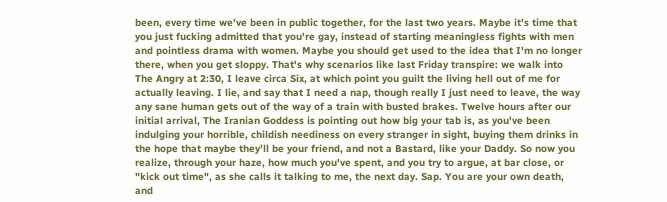been, every time we've been in public together, for the last two years. Maybe it's time that you just fucking admitted that you're gay, instead of starting meaningless fights with men and pointless drama with women. Maybe you should get used to the idea that I'm no longer there, when you get sloppy. That's why scenarios like last Friday transpire: we walk into The Angry at 2:30, I leave circa Six, at which point you guilt the living hell out of me for actually leaving. I lie, and say that I need a nap, though really I just need to leave, the way any sane human gets out of the way of a train with busted brakes. Twelve hours after our initial arrival, The Iranian Goddess is pointing out how big your tab is, as you've been indulging your horrible, childish neediness on every stranger in sight, buying them drinks in the hope that maybe they'll be your friend, and not a Bastard, like your Daddy. So now you realize, through your haze, how much you've spent, and you try to argue, at bar close, or "kick out time", as she calls it talking to me, the next day. Sap. You are your own death, and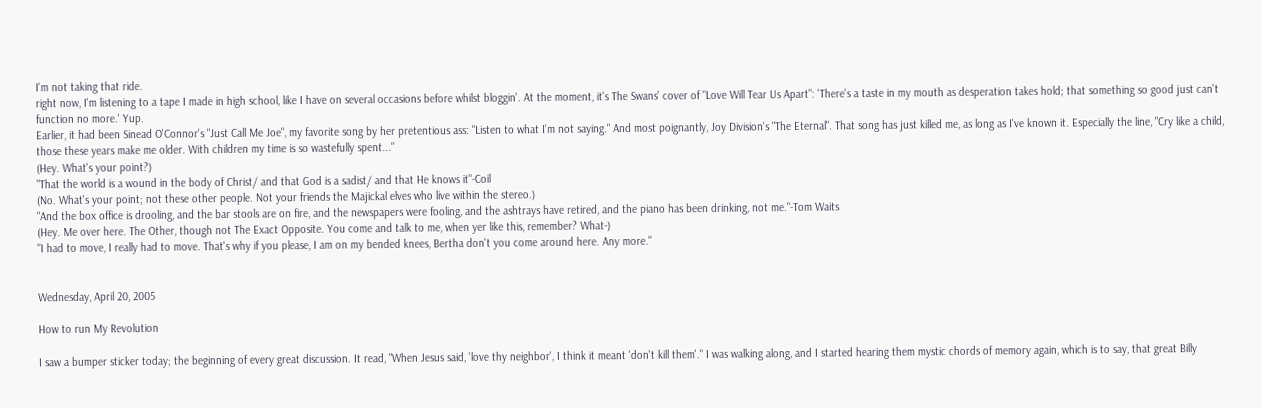I'm not taking that ride.
right now, I'm listening to a tape I made in high school, like I have on several occasions before whilst bloggin'. At the moment, it's The Swans' cover of "Love Will Tear Us Apart": 'There's a taste in my mouth as desperation takes hold; that something so good just can't function no more.' Yup.
Earlier, it had been Sinead O'Connor's "Just Call Me Joe", my favorite song by her pretentious ass: "Listen to what I'm not saying." And most poignantly, Joy Division's "The Eternal". That song has just killed me, as long as I've known it. Especially the line, "Cry like a child, those these years make me older. With children my time is so wastefully spent..."
(Hey. What's your point?)
"That the world is a wound in the body of Christ/ and that God is a sadist/ and that He knows it"-Coil
(No. What's your point; not these other people. Not your friends the Majickal elves who live within the stereo.)
"And the box office is drooling, and the bar stools are on fire, and the newspapers were fooling, and the ashtrays have retired, and the piano has been drinking, not me."-Tom Waits
(Hey. Me over here. The Other, though not The Exact Opposite. You come and talk to me, when yer like this, remember? What-)
"I had to move, I really had to move. That's why if you please, I am on my bended knees, Bertha don't you come around here. Any more."


Wednesday, April 20, 2005

How to run My Revolution

I saw a bumper sticker today; the beginning of every great discussion. It read, "When Jesus said, 'love thy neighbor', I think it meant 'don't kill them'." I was walking along, and I started hearing them mystic chords of memory again, which is to say, that great Billy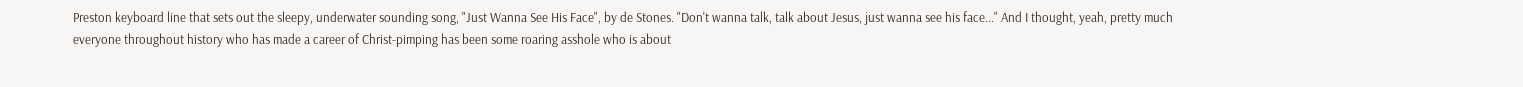Preston keyboard line that sets out the sleepy, underwater sounding song, "Just Wanna See His Face", by de Stones. "Don't wanna talk, talk about Jesus, just wanna see his face..." And I thought, yeah, pretty much everyone throughout history who has made a career of Christ-pimping has been some roaring asshole who is about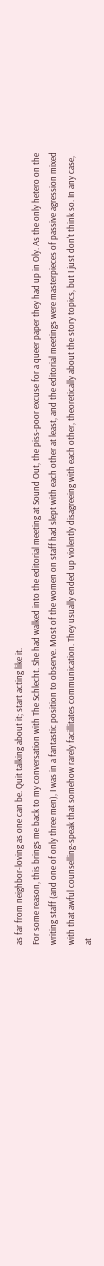as far from neighbor-loving as one can be. Quit talking about it; start acting like it.
For some reason, this brings me back to my conversation with The Schlecht. She had walked into the editorial meeting at Sound Out, the piss-poor excuse for a queer paper they had up in Oly. As the only hetero on the writing staff (and one of only three men), I was in a fantastic position to observe. Most of the women on staff had slept with each other at least, and the editorial meetings were masterpieces of passive agression mixed with that awful counselling-speak that somehow rarely facillitates communication. They usually ended up violently disagreeing with each other, theoretically about the story topics, but I just don't think so. In any case, at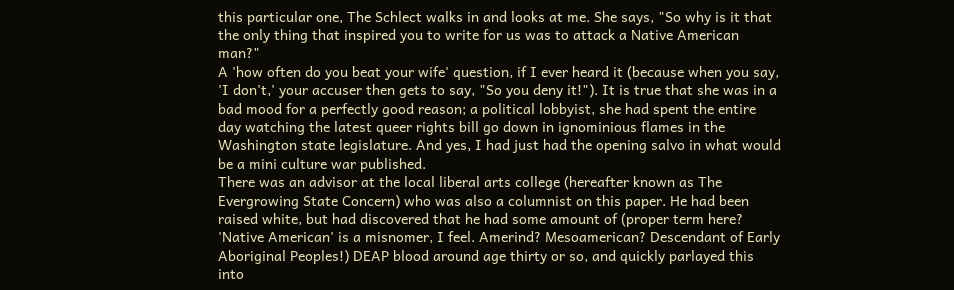this particular one, The Schlect walks in and looks at me. She says, "So why is it that the only thing that inspired you to write for us was to attack a Native American man?"
A 'how often do you beat your wife' question, if I ever heard it (because when you say, 'I don't,' your accuser then gets to say, "So you deny it!"). It is true that she was in a bad mood for a perfectly good reason; a political lobbyist, she had spent the entire day watching the latest queer rights bill go down in ignominious flames in the Washington state legislature. And yes, I had just had the opening salvo in what would be a mini culture war published.
There was an advisor at the local liberal arts college (hereafter known as The Evergrowing State Concern) who was also a columnist on this paper. He had been raised white, but had discovered that he had some amount of (proper term here? 'Native American' is a misnomer, I feel. Amerind? Mesoamerican? Descendant of Early Aboriginal Peoples!) DEAP blood around age thirty or so, and quickly parlayed this into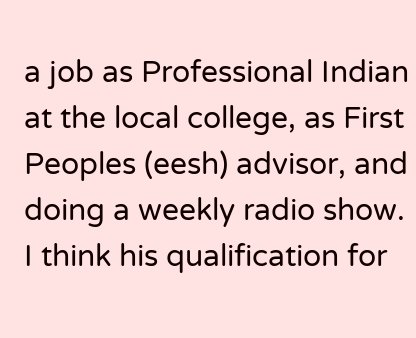a job as Professional Indian at the local college, as First Peoples (eesh) advisor, and doing a weekly radio show. I think his qualification for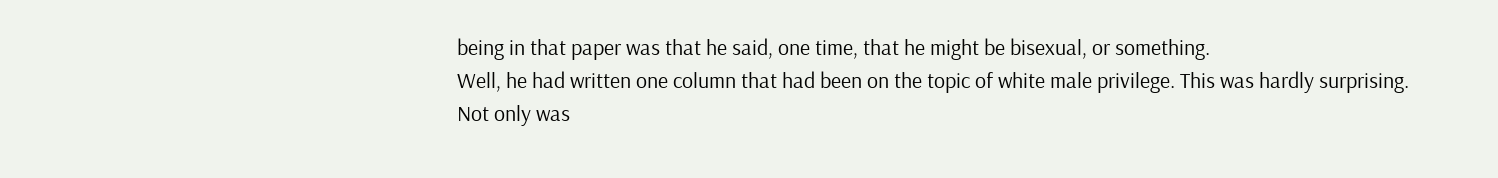being in that paper was that he said, one time, that he might be bisexual, or something.
Well, he had written one column that had been on the topic of white male privilege. This was hardly surprising. Not only was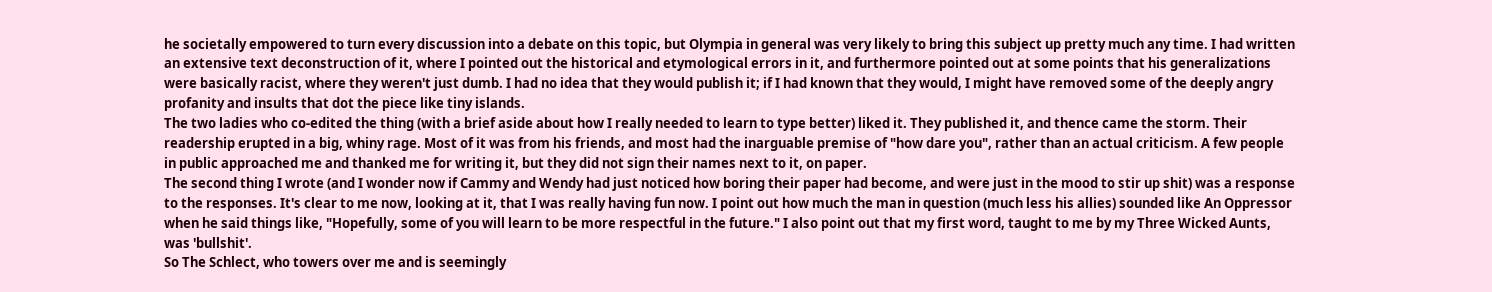he societally empowered to turn every discussion into a debate on this topic, but Olympia in general was very likely to bring this subject up pretty much any time. I had written an extensive text deconstruction of it, where I pointed out the historical and etymological errors in it, and furthermore pointed out at some points that his generalizations were basically racist, where they weren't just dumb. I had no idea that they would publish it; if I had known that they would, I might have removed some of the deeply angry profanity and insults that dot the piece like tiny islands.
The two ladies who co-edited the thing (with a brief aside about how I really needed to learn to type better) liked it. They published it, and thence came the storm. Their readership erupted in a big, whiny rage. Most of it was from his friends, and most had the inarguable premise of "how dare you", rather than an actual criticism. A few people in public approached me and thanked me for writing it, but they did not sign their names next to it, on paper.
The second thing I wrote (and I wonder now if Cammy and Wendy had just noticed how boring their paper had become, and were just in the mood to stir up shit) was a response to the responses. It's clear to me now, looking at it, that I was really having fun now. I point out how much the man in question (much less his allies) sounded like An Oppressor when he said things like, "Hopefully, some of you will learn to be more respectful in the future." I also point out that my first word, taught to me by my Three Wicked Aunts, was 'bullshit'.
So The Schlect, who towers over me and is seemingly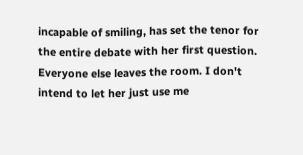incapable of smiling, has set the tenor for the entire debate with her first question. Everyone else leaves the room. I don't intend to let her just use me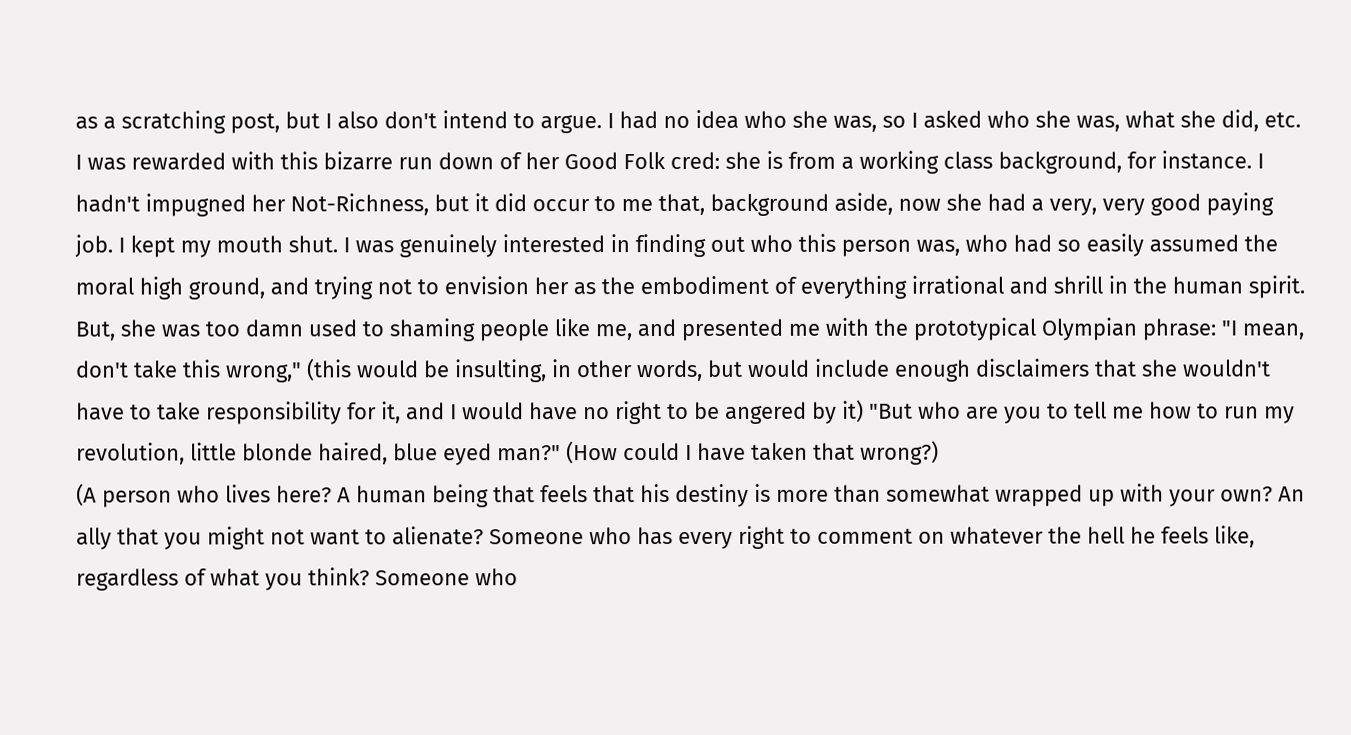as a scratching post, but I also don't intend to argue. I had no idea who she was, so I asked who she was, what she did, etc. I was rewarded with this bizarre run down of her Good Folk cred: she is from a working class background, for instance. I hadn't impugned her Not-Richness, but it did occur to me that, background aside, now she had a very, very good paying job. I kept my mouth shut. I was genuinely interested in finding out who this person was, who had so easily assumed the moral high ground, and trying not to envision her as the embodiment of everything irrational and shrill in the human spirit.
But, she was too damn used to shaming people like me, and presented me with the prototypical Olympian phrase: "I mean, don't take this wrong," (this would be insulting, in other words, but would include enough disclaimers that she wouldn't have to take responsibility for it, and I would have no right to be angered by it) "But who are you to tell me how to run my revolution, little blonde haired, blue eyed man?" (How could I have taken that wrong?)
(A person who lives here? A human being that feels that his destiny is more than somewhat wrapped up with your own? An ally that you might not want to alienate? Someone who has every right to comment on whatever the hell he feels like, regardless of what you think? Someone who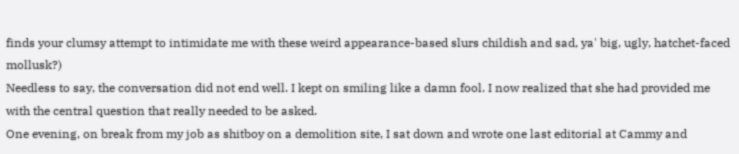finds your clumsy attempt to intimidate me with these weird appearance-based slurs childish and sad, ya' big, ugly, hatchet-faced mollusk?)
Needless to say, the conversation did not end well. I kept on smiling like a damn fool. I now realized that she had provided me with the central question that really needed to be asked.
One evening, on break from my job as shitboy on a demolition site, I sat down and wrote one last editorial at Cammy and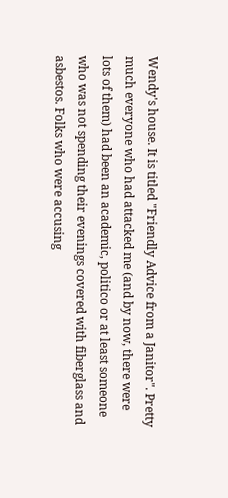Wendy's house. It is titled "Friendly Advice from a Janitor". Pretty much everyone who had attacked me (and by now, there were lots of them) had been an academic, politico or at least someone who was not spending their evenings covered with fiberglass and asbestos. Folks who were accusing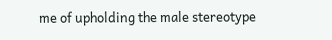me of upholding the male stereotype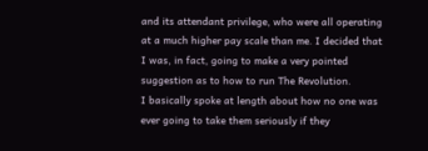and its attendant privilege, who were all operating at a much higher pay scale than me. I decided that I was, in fact, going to make a very pointed suggestion as to how to run The Revolution.
I basically spoke at length about how no one was ever going to take them seriously if they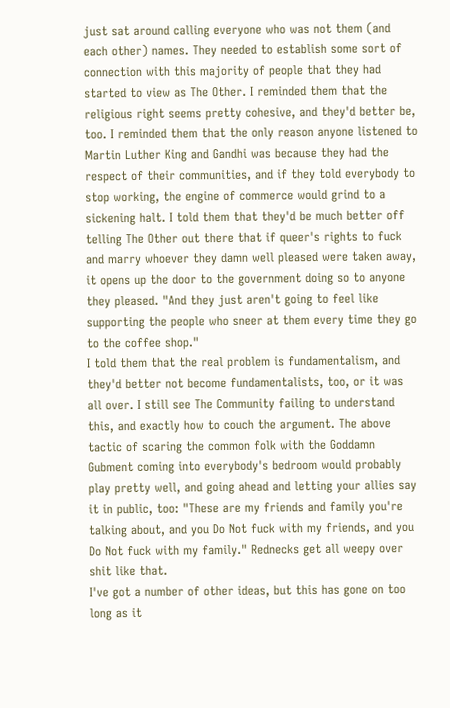just sat around calling everyone who was not them (and each other) names. They needed to establish some sort of connection with this majority of people that they had started to view as The Other. I reminded them that the religious right seems pretty cohesive, and they'd better be, too. I reminded them that the only reason anyone listened to Martin Luther King and Gandhi was because they had the respect of their communities, and if they told everybody to stop working, the engine of commerce would grind to a sickening halt. I told them that they'd be much better off telling The Other out there that if queer's rights to fuck and marry whoever they damn well pleased were taken away, it opens up the door to the government doing so to anyone they pleased. "And they just aren't going to feel like supporting the people who sneer at them every time they go to the coffee shop."
I told them that the real problem is fundamentalism, and they'd better not become fundamentalists, too, or it was all over. I still see The Community failing to understand this, and exactly how to couch the argument. The above tactic of scaring the common folk with the Goddamn Gubment coming into everybody's bedroom would probably play pretty well, and going ahead and letting your allies say it in public, too: "These are my friends and family you're talking about, and you Do Not fuck with my friends, and you Do Not fuck with my family." Rednecks get all weepy over shit like that.
I've got a number of other ideas, but this has gone on too long as it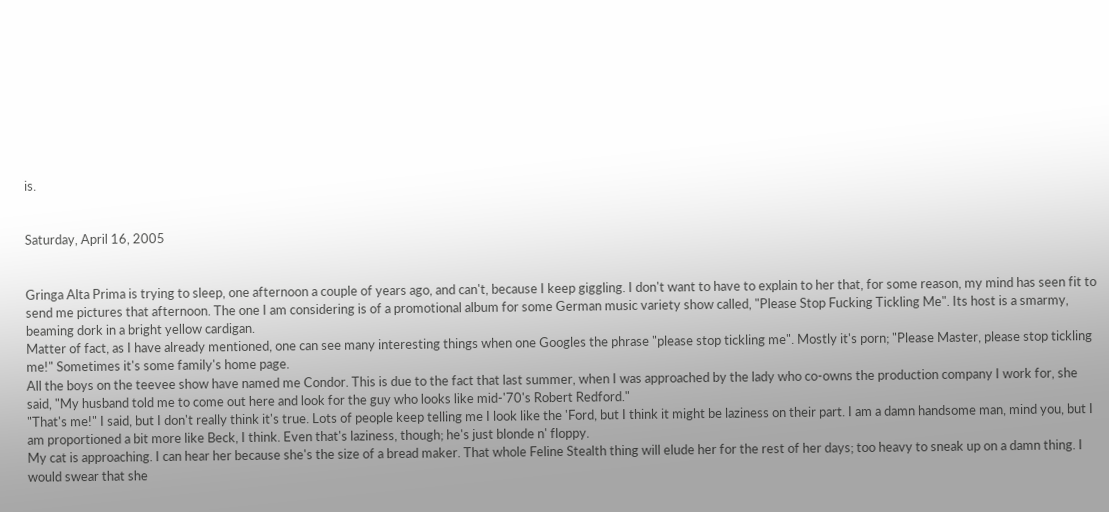is.


Saturday, April 16, 2005


Gringa Alta Prima is trying to sleep, one afternoon a couple of years ago, and can't, because I keep giggling. I don't want to have to explain to her that, for some reason, my mind has seen fit to send me pictures that afternoon. The one I am considering is of a promotional album for some German music variety show called, "Please Stop Fucking Tickling Me". Its host is a smarmy, beaming dork in a bright yellow cardigan.
Matter of fact, as I have already mentioned, one can see many interesting things when one Googles the phrase "please stop tickling me". Mostly it's porn; "Please Master, please stop tickling me!" Sometimes it's some family's home page.
All the boys on the teevee show have named me Condor. This is due to the fact that last summer, when I was approached by the lady who co-owns the production company I work for, she said, "My husband told me to come out here and look for the guy who looks like mid-'70's Robert Redford."
"That's me!" I said, but I don't really think it's true. Lots of people keep telling me I look like the 'Ford, but I think it might be laziness on their part. I am a damn handsome man, mind you, but I am proportioned a bit more like Beck, I think. Even that's laziness, though; he's just blonde n' floppy.
My cat is approaching. I can hear her because she's the size of a bread maker. That whole Feline Stealth thing will elude her for the rest of her days; too heavy to sneak up on a damn thing. I would swear that she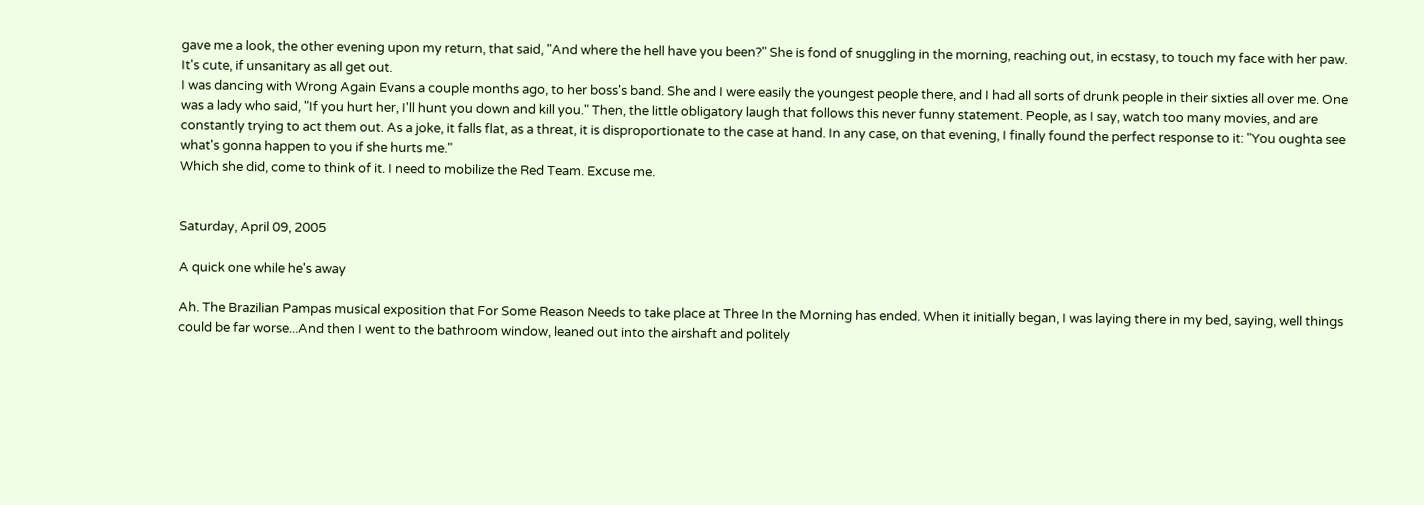gave me a look, the other evening upon my return, that said, "And where the hell have you been?" She is fond of snuggling in the morning, reaching out, in ecstasy, to touch my face with her paw. It's cute, if unsanitary as all get out.
I was dancing with Wrong Again Evans a couple months ago, to her boss's band. She and I were easily the youngest people there, and I had all sorts of drunk people in their sixties all over me. One was a lady who said, "If you hurt her, I'll hunt you down and kill you." Then, the little obligatory laugh that follows this never funny statement. People, as I say, watch too many movies, and are constantly trying to act them out. As a joke, it falls flat, as a threat, it is disproportionate to the case at hand. In any case, on that evening, I finally found the perfect response to it: "You oughta see what's gonna happen to you if she hurts me."
Which she did, come to think of it. I need to mobilize the Red Team. Excuse me.


Saturday, April 09, 2005

A quick one while he's away

Ah. The Brazilian Pampas musical exposition that For Some Reason Needs to take place at Three In the Morning has ended. When it initially began, I was laying there in my bed, saying, well things could be far worse...And then I went to the bathroom window, leaned out into the airshaft and politely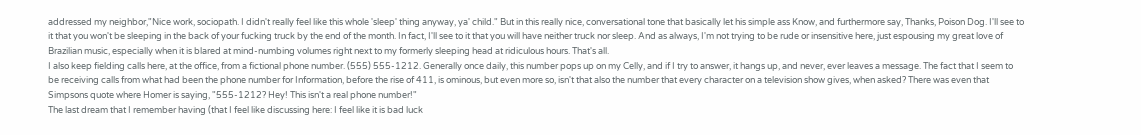addressed my neighbor,"Nice work, sociopath. I didn't really feel like this whole 'sleep' thing anyway, ya' child." But in this really nice, conversational tone that basically let his simple ass Know, and furthermore say, Thanks, Poison Dog. I'll see to it that you won't be sleeping in the back of your fucking truck by the end of the month. In fact, I'll see to it that you will have neither truck nor sleep. And as always, I'm not trying to be rude or insensitive here, just espousing my great love of Brazilian music, especially when it is blared at mind-numbing volumes right next to my formerly sleeping head at ridiculous hours. That's all.
I also keep fielding calls here, at the office, from a fictional phone number. (555) 555-1212. Generally once daily, this number pops up on my Celly, and if I try to answer, it hangs up, and never, ever leaves a message. The fact that I seem to be receiving calls from what had been the phone number for Information, before the rise of 411, is ominous, but even more so, isn't that also the number that every character on a television show gives, when asked? There was even that Simpsons quote where Homer is saying, "555-1212? Hey! This isn't a real phone number!"
The last dream that I remember having (that I feel like discussing here: I feel like it is bad luck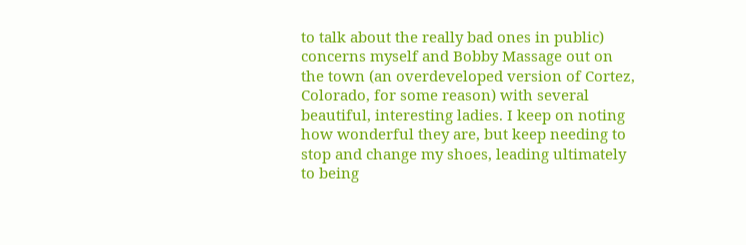to talk about the really bad ones in public) concerns myself and Bobby Massage out on the town (an overdeveloped version of Cortez, Colorado, for some reason) with several beautiful, interesting ladies. I keep on noting how wonderful they are, but keep needing to stop and change my shoes, leading ultimately to being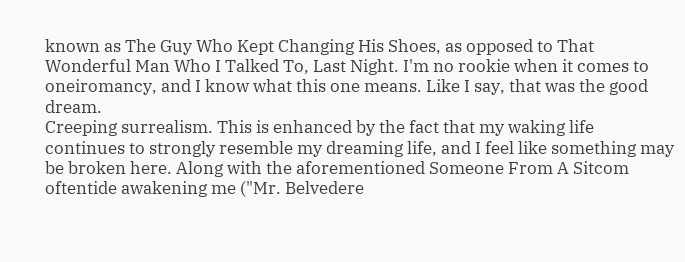known as The Guy Who Kept Changing His Shoes, as opposed to That Wonderful Man Who I Talked To, Last Night. I'm no rookie when it comes to oneiromancy, and I know what this one means. Like I say, that was the good dream.
Creeping surrealism. This is enhanced by the fact that my waking life continues to strongly resemble my dreaming life, and I feel like something may be broken here. Along with the aforementioned Someone From A Sitcom oftentide awakening me ("Mr. Belvedere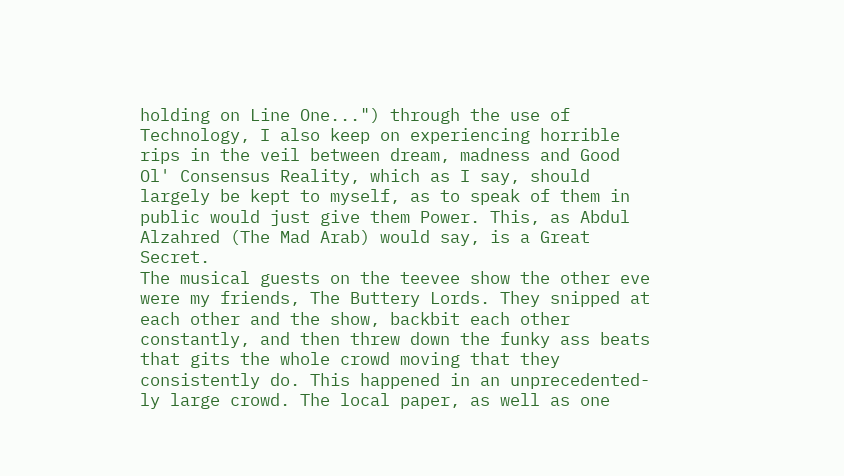holding on Line One...") through the use of Technology, I also keep on experiencing horrible rips in the veil between dream, madness and Good Ol' Consensus Reality, which as I say, should largely be kept to myself, as to speak of them in public would just give them Power. This, as Abdul Alzahred (The Mad Arab) would say, is a Great Secret.
The musical guests on the teevee show the other eve were my friends, The Buttery Lords. They snipped at each other and the show, backbit each other constantly, and then threw down the funky ass beats that gits the whole crowd moving that they consistently do. This happened in an unprecedented-ly large crowd. The local paper, as well as one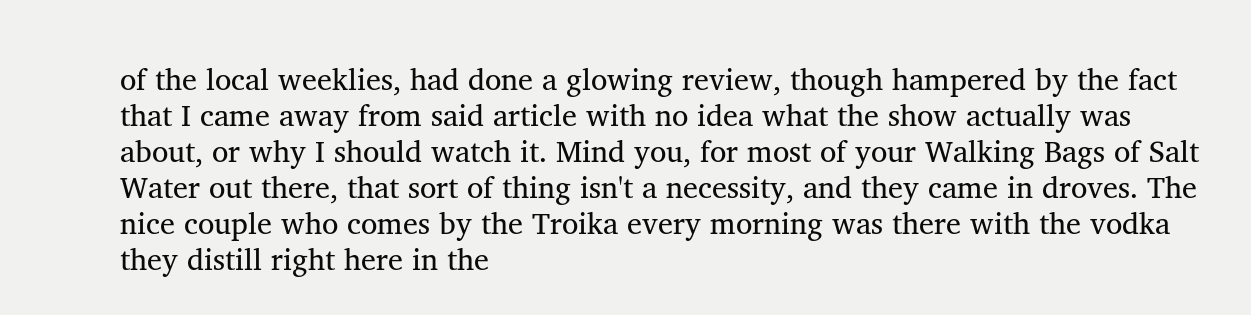of the local weeklies, had done a glowing review, though hampered by the fact that I came away from said article with no idea what the show actually was about, or why I should watch it. Mind you, for most of your Walking Bags of Salt Water out there, that sort of thing isn't a necessity, and they came in droves. The nice couple who comes by the Troika every morning was there with the vodka they distill right here in the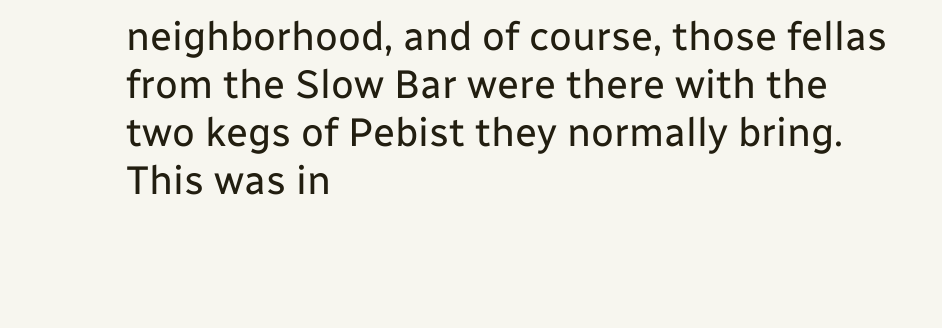neighborhood, and of course, those fellas from the Slow Bar were there with the two kegs of Pebist they normally bring. This was in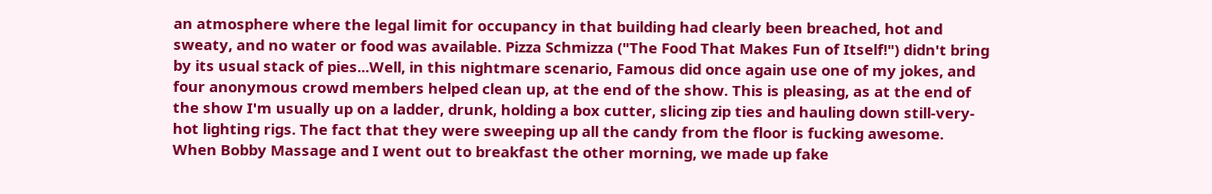an atmosphere where the legal limit for occupancy in that building had clearly been breached, hot and sweaty, and no water or food was available. Pizza Schmizza ("The Food That Makes Fun of Itself!") didn't bring by its usual stack of pies...Well, in this nightmare scenario, Famous did once again use one of my jokes, and four anonymous crowd members helped clean up, at the end of the show. This is pleasing, as at the end of the show I'm usually up on a ladder, drunk, holding a box cutter, slicing zip ties and hauling down still-very-hot lighting rigs. The fact that they were sweeping up all the candy from the floor is fucking awesome.
When Bobby Massage and I went out to breakfast the other morning, we made up fake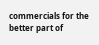commercials for the better part of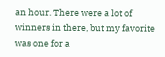an hour. There were a lot of winners in there, but my favorite was one for a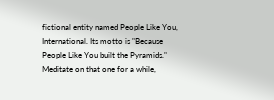fictional entity named People Like You, International. Its motto is "Because People Like You built the Pyramids." Meditate on that one for a while,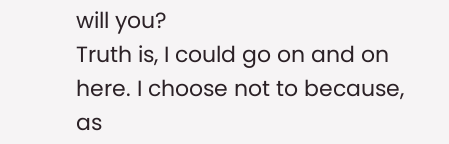will you?
Truth is, I could go on and on here. I choose not to because, as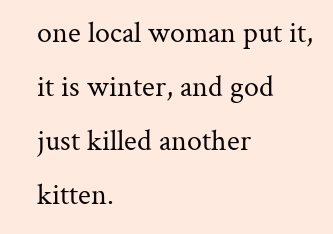one local woman put it, it is winter, and god just killed another kitten.